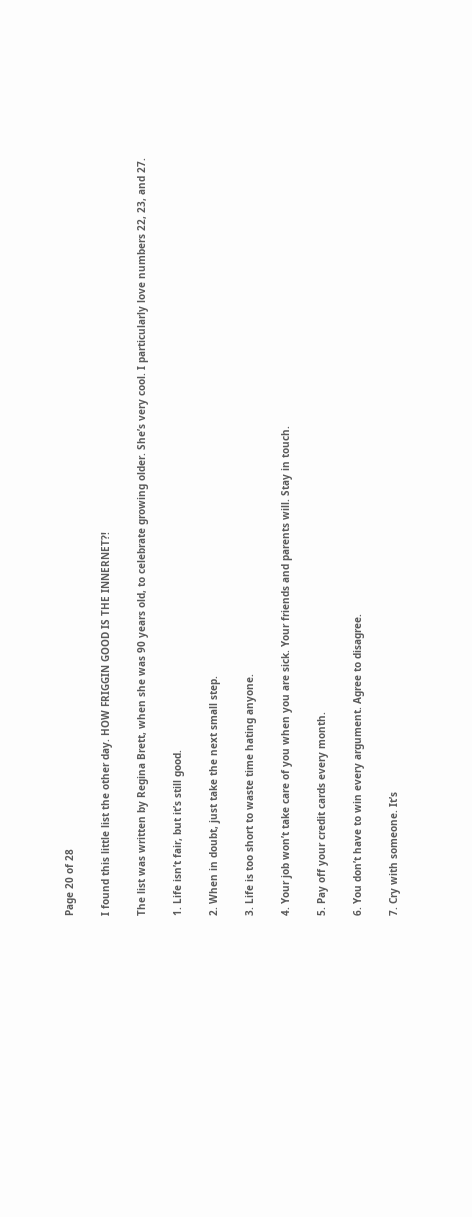Page 20 of 28

I found this little list the other day. HOW FRIGGIN GOOD IS THE INNERNET?!

The list was written by Regina Brett, when she was 90 years old, to celebrate growing older. She’s very cool. I particularly love numbers 22, 23, and 27.

1. Life isn’t fair, but it’s still good.

2. When in doubt, just take the next small step.

3. Life is too short to waste time hating anyone.

4. Your job won’t take care of you when you are sick. Your friends and parents will. Stay in touch.

5. Pay off your credit cards every month.

6. You don’t have to win every argument. Agree to disagree.

7. Cry with someone. It’s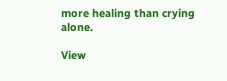more healing than crying alone.

View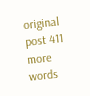original post 411 more words